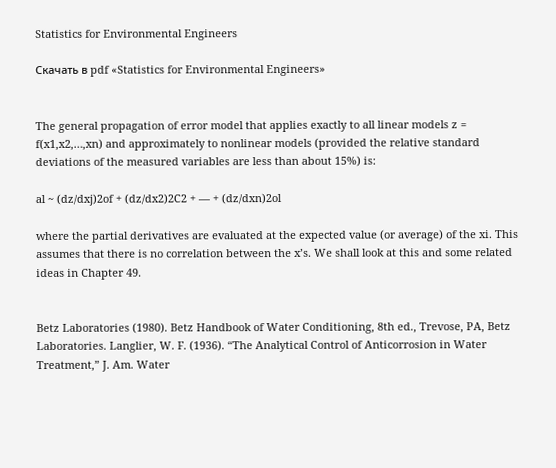Statistics for Environmental Engineers

Скачать в pdf «Statistics for Environmental Engineers»


The general propagation of error model that applies exactly to all linear models z = f(x1,x2,…,xn) and approximately to nonlinear models (provided the relative standard deviations of the measured variables are less than about 15%) is:

al ~ (dz/dxj)2of + (dz/dx2)2C2 + — + (dz/dxn)2ol

where the partial derivatives are evaluated at the expected value (or average) of the xi. This assumes that there is no correlation between the x’s. We shall look at this and some related ideas in Chapter 49.


Betz Laboratories (1980). Betz Handbook of Water Conditioning, 8th ed., Trevose, PA, Betz Laboratories. Langlier, W. F. (1936). “The Analytical Control of Anticorrosion in Water Treatment,” J. Am. Water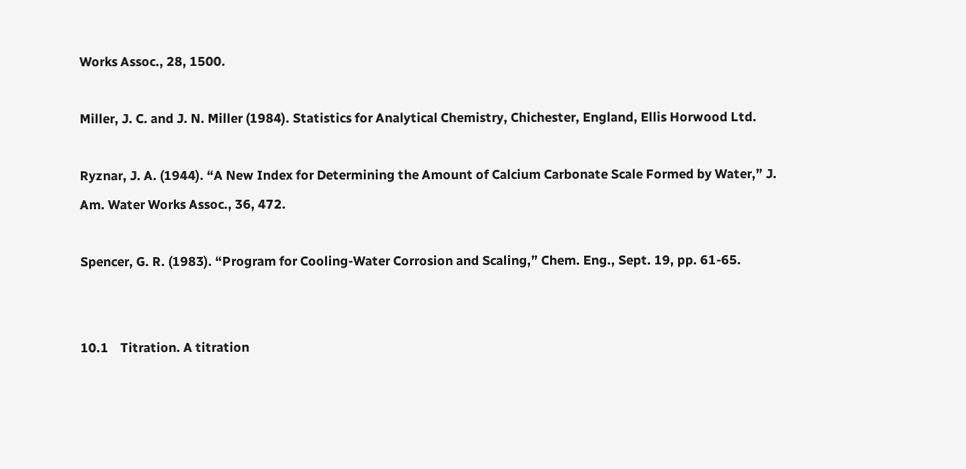Works Assoc., 28, 1500.

Miller, J. C. and J. N. Miller (1984). Statistics for Analytical Chemistry, Chichester, England, Ellis Horwood Ltd.

Ryznar, J. A. (1944). “A New Index for Determining the Amount of Calcium Carbonate Scale Formed by Water,” J. Am. Water Works Assoc., 36, 472.

Spencer, G. R. (1983). “Program for Cooling-Water Corrosion and Scaling,” Chem. Eng., Sept. 19, pp. 61-65.


10.1    Titration. A titration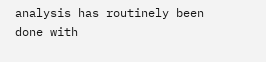analysis has routinely been done with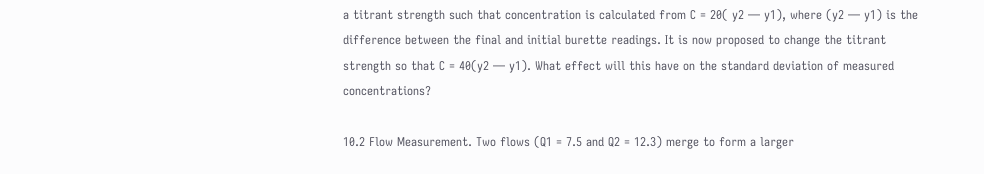a titrant strength such that concentration is calculated from C = 20( y2 — y1), where (y2 — y1) is the difference between the final and initial burette readings. It is now proposed to change the titrant strength so that C = 40(y2 — y1). What effect will this have on the standard deviation of measured concentrations?

10.2 Flow Measurement. Two flows (Q1 = 7.5 and Q2 = 12.3) merge to form a larger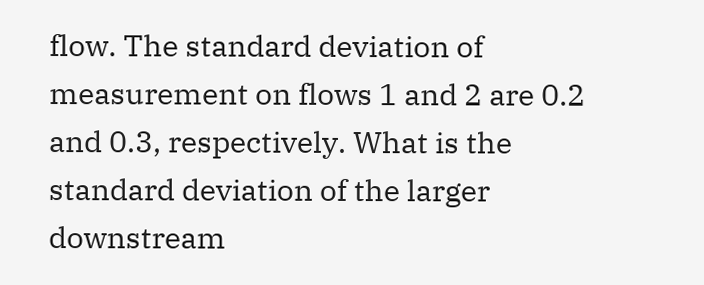flow. The standard deviation of measurement on flows 1 and 2 are 0.2 and 0.3, respectively. What is the standard deviation of the larger downstream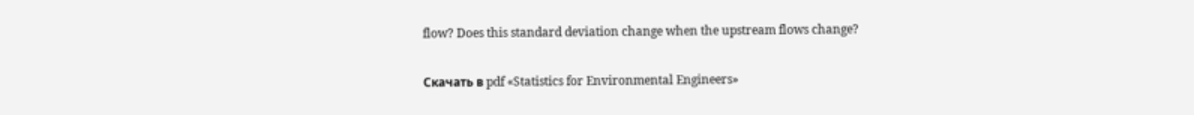flow? Does this standard deviation change when the upstream flows change?

Скачать в pdf «Statistics for Environmental Engineers»